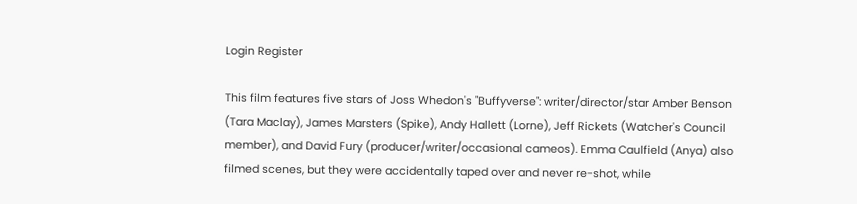Login Register

This film features five stars of Joss Whedon's "Buffyverse": writer/director/star Amber Benson (Tara Maclay), James Marsters (Spike), Andy Hallett (Lorne), Jeff Rickets (Watcher's Council member), and David Fury (producer/writer/occasional cameos). Emma Caulfield (Anya) also filmed scenes, but they were accidentally taped over and never re-shot, while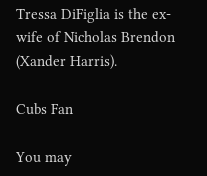Tressa DiFiglia is the ex-wife of Nicholas Brendon (Xander Harris).

Cubs Fan

You may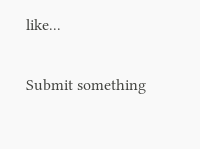like...

Submit something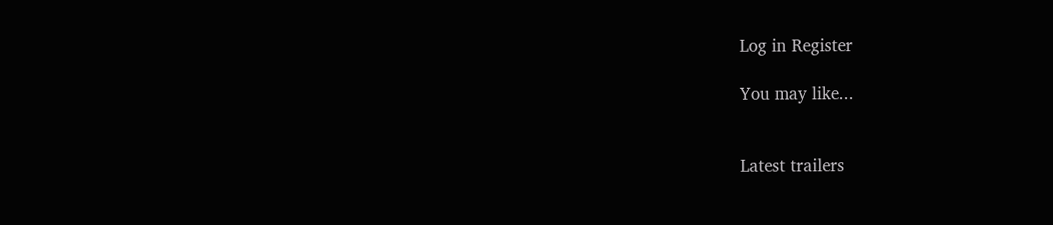Log in Register

You may like...


Latest trailers